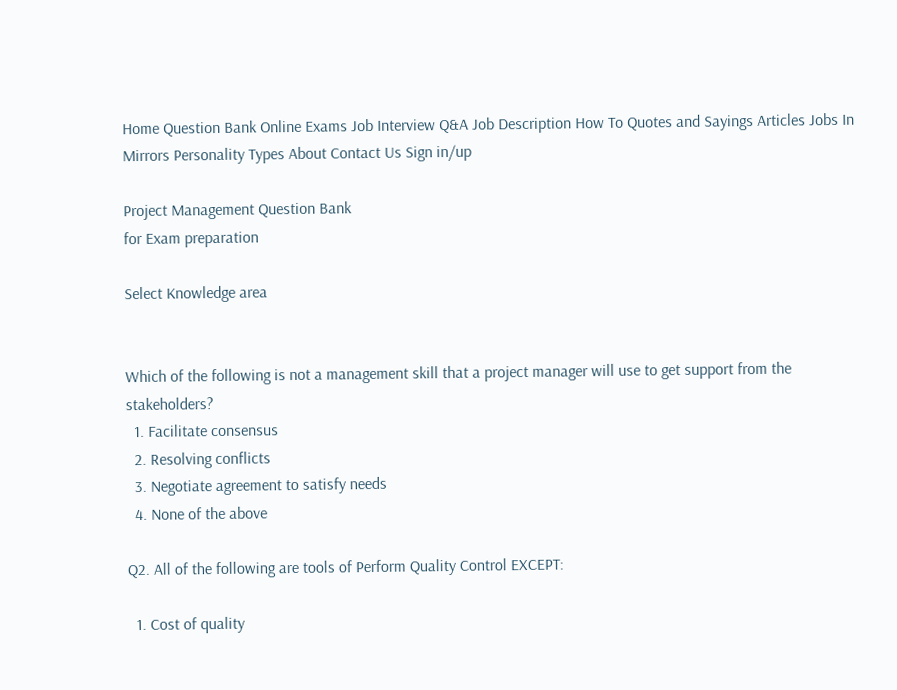Home Question Bank Online Exams Job Interview Q&A Job Description How To Quotes and Sayings Articles Jobs In Mirrors Personality Types About Contact Us Sign in/up

Project Management Question Bank
for Exam preparation

Select Knowledge area


Which of the following is not a management skill that a project manager will use to get support from the stakeholders?
  1. Facilitate consensus
  2. Resolving conflicts
  3. Negotiate agreement to satisfy needs
  4. None of the above

Q2. All of the following are tools of Perform Quality Control EXCEPT:

  1. Cost of quality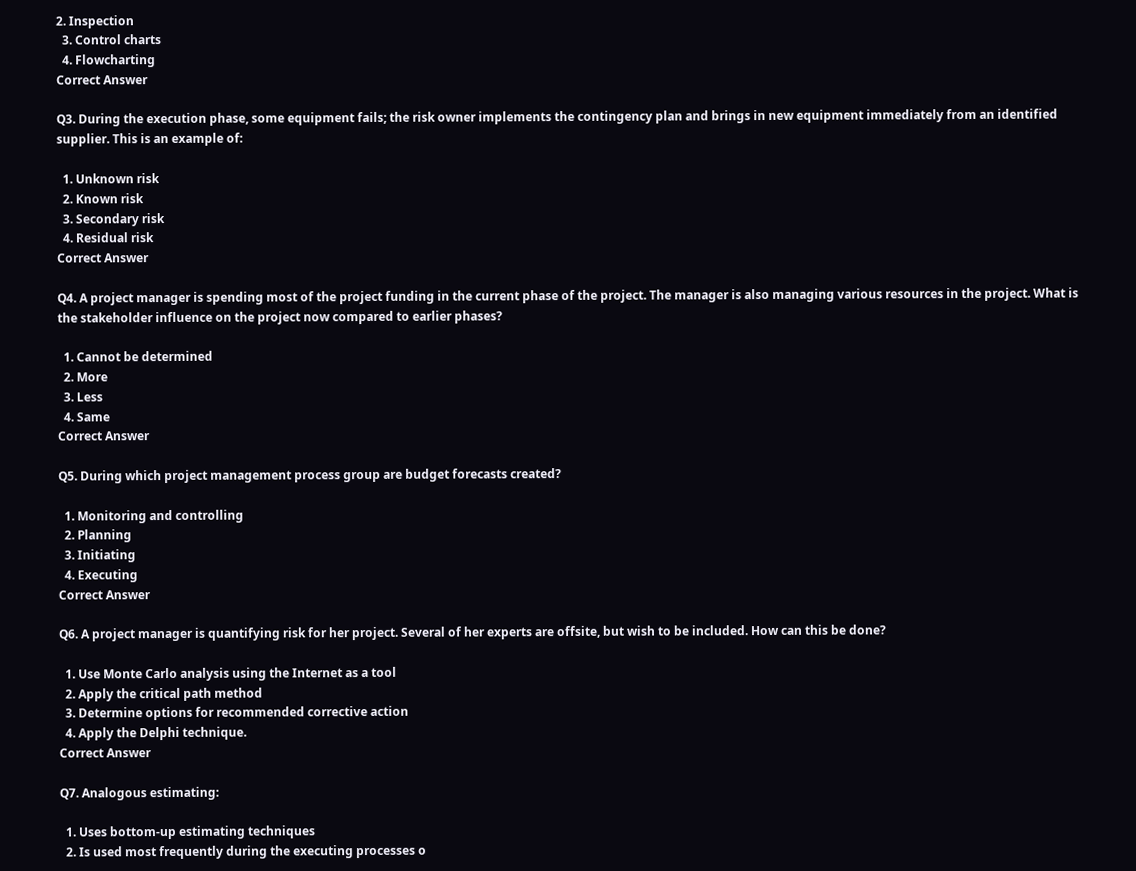2. Inspection
  3. Control charts
  4. Flowcharting
Correct Answer

Q3. During the execution phase, some equipment fails; the risk owner implements the contingency plan and brings in new equipment immediately from an identified supplier. This is an example of:

  1. Unknown risk
  2. Known risk
  3. Secondary risk
  4. Residual risk
Correct Answer

Q4. A project manager is spending most of the project funding in the current phase of the project. The manager is also managing various resources in the project. What is the stakeholder influence on the project now compared to earlier phases?

  1. Cannot be determined
  2. More
  3. Less
  4. Same
Correct Answer

Q5. During which project management process group are budget forecasts created?

  1. Monitoring and controlling
  2. Planning
  3. Initiating
  4. Executing
Correct Answer

Q6. A project manager is quantifying risk for her project. Several of her experts are offsite, but wish to be included. How can this be done?

  1. Use Monte Carlo analysis using the Internet as a tool
  2. Apply the critical path method
  3. Determine options for recommended corrective action
  4. Apply the Delphi technique.
Correct Answer

Q7. Analogous estimating:

  1. Uses bottom-up estimating techniques
  2. Is used most frequently during the executing processes o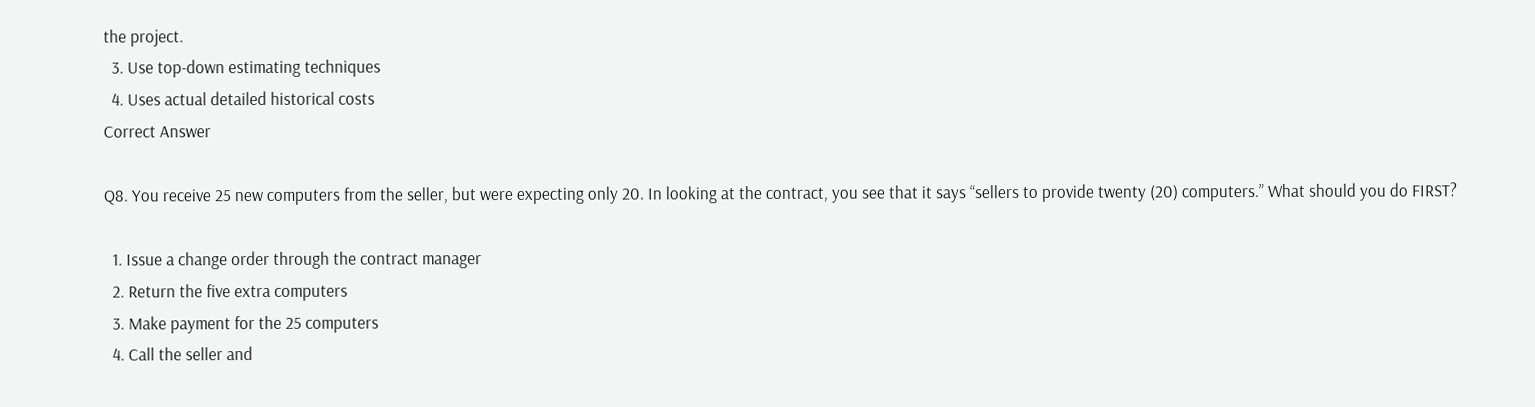the project.
  3. Use top-down estimating techniques
  4. Uses actual detailed historical costs
Correct Answer

Q8. You receive 25 new computers from the seller, but were expecting only 20. In looking at the contract, you see that it says “sellers to provide twenty (20) computers.” What should you do FIRST?

  1. Issue a change order through the contract manager
  2. Return the five extra computers
  3. Make payment for the 25 computers
  4. Call the seller and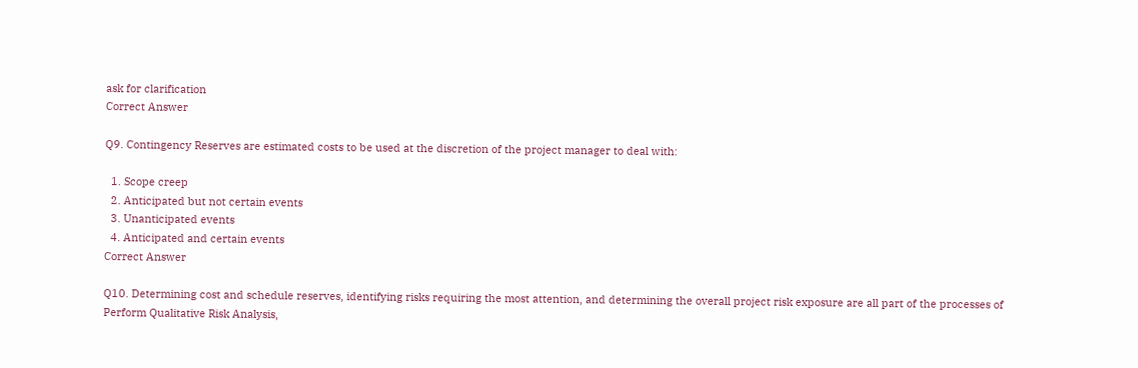ask for clarification
Correct Answer

Q9. Contingency Reserves are estimated costs to be used at the discretion of the project manager to deal with:

  1. Scope creep
  2. Anticipated but not certain events
  3. Unanticipated events
  4. Anticipated and certain events
Correct Answer

Q10. Determining cost and schedule reserves, identifying risks requiring the most attention, and determining the overall project risk exposure are all part of the processes of Perform Qualitative Risk Analysis,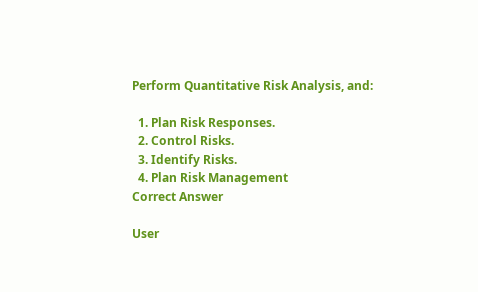Perform Quantitative Risk Analysis, and:

  1. Plan Risk Responses.
  2. Control Risks.
  3. Identify Risks.
  4. Plan Risk Management
Correct Answer

User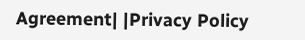Agreement| |Privacy Policy